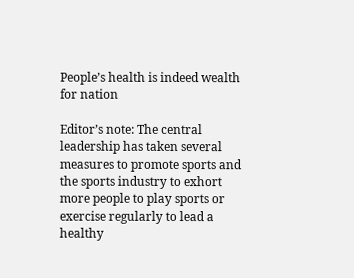People’s health is indeed wealth for nation

Editor’s note: The central leadership has taken several measures to promote sports and the sports industry to exhort more people to play sports or exercise regularly to lead a healthy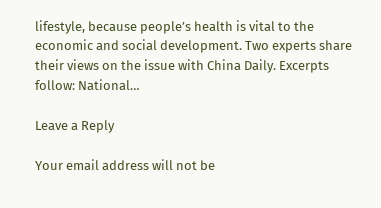lifestyle, because people’s health is vital to the economic and social development. Two experts share their views on the issue with China Daily. Excerpts follow: National…

Leave a Reply

Your email address will not be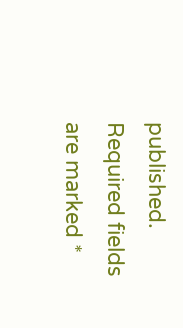published. Required fields are marked *